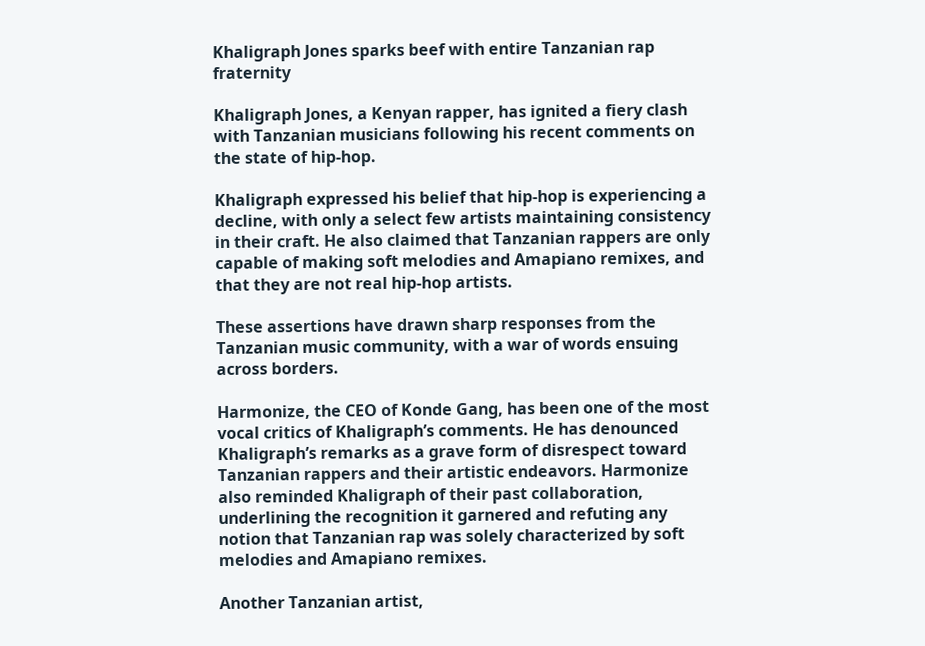Khaligraph Jones sparks beef with entire Tanzanian rap fraternity

Khaligraph Jones, a Kenyan rapper, has ignited a fiery clash with Tanzanian musicians following his recent comments on the state of hip-hop.

Khaligraph expressed his belief that hip-hop is experiencing a decline, with only a select few artists maintaining consistency in their craft. He also claimed that Tanzanian rappers are only capable of making soft melodies and Amapiano remixes, and that they are not real hip-hop artists.

These assertions have drawn sharp responses from the Tanzanian music community, with a war of words ensuing across borders.

Harmonize, the CEO of Konde Gang, has been one of the most vocal critics of Khaligraph’s comments. He has denounced Khaligraph’s remarks as a grave form of disrespect toward Tanzanian rappers and their artistic endeavors. Harmonize also reminded Khaligraph of their past collaboration, underlining the recognition it garnered and refuting any notion that Tanzanian rap was solely characterized by soft melodies and Amapiano remixes.

Another Tanzanian artist,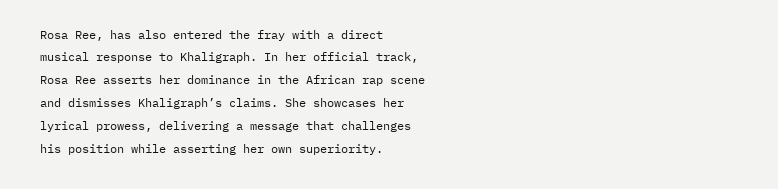Rosa Ree, has also entered the fray with a direct musical response to Khaligraph. In her official track, Rosa Ree asserts her dominance in the African rap scene and dismisses Khaligraph’s claims. She showcases her lyrical prowess, delivering a message that challenges his position while asserting her own superiority.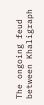The ongoing feud between Khaligraph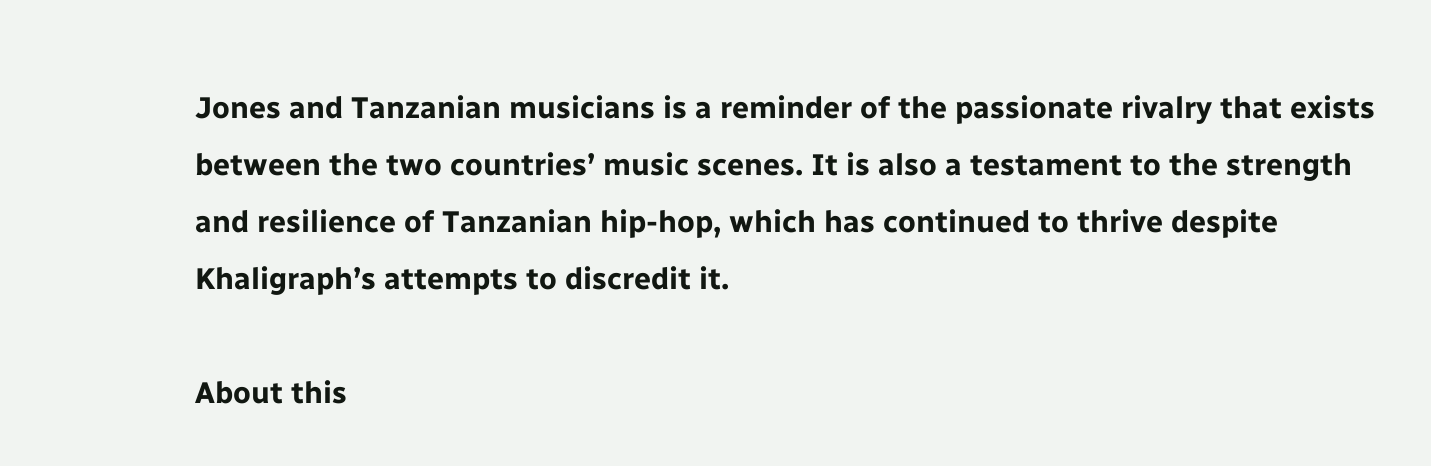Jones and Tanzanian musicians is a reminder of the passionate rivalry that exists between the two countries’ music scenes. It is also a testament to the strength and resilience of Tanzanian hip-hop, which has continued to thrive despite Khaligraph’s attempts to discredit it.

About this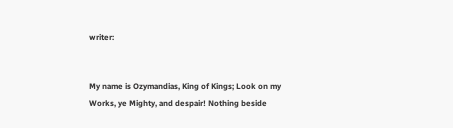writer:


My name is Ozymandias, King of Kings; Look on my Works, ye Mighty, and despair! Nothing beside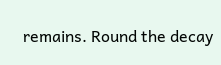remains. Round the decay